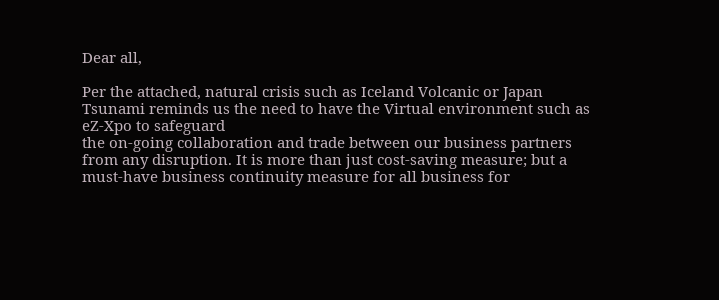Dear all,

Per the attached, natural crisis such as Iceland Volcanic or Japan Tsunami reminds us the need to have the Virtual environment such as eZ-Xpo to safeguard
the on-going collaboration and trade between our business partners from any disruption. It is more than just cost-saving measure; but a must-have business continuity measure for all business for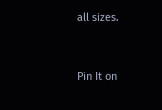all sizes.


Pin It on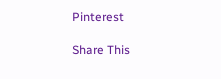Pinterest

Share This